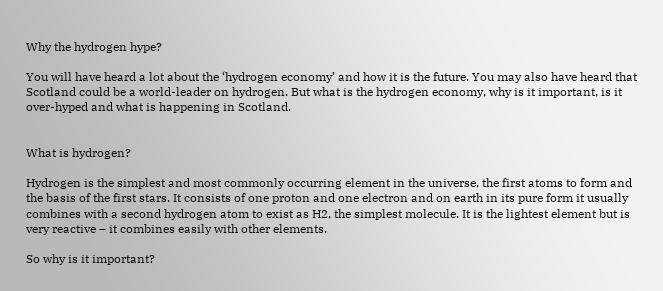Why the hydrogen hype?

You will have heard a lot about the ‘hydrogen economy’ and how it is the future. You may also have heard that Scotland could be a world-leader on hydrogen. But what is the hydrogen economy, why is it important, is it over-hyped and what is happening in Scotland.


What is hydrogen?

Hydrogen is the simplest and most commonly occurring element in the universe, the first atoms to form and the basis of the first stars. It consists of one proton and one electron and on earth in its pure form it usually combines with a second hydrogen atom to exist as H2, the simplest molecule. It is the lightest element but is very reactive – it combines easily with other elements.

So why is it important?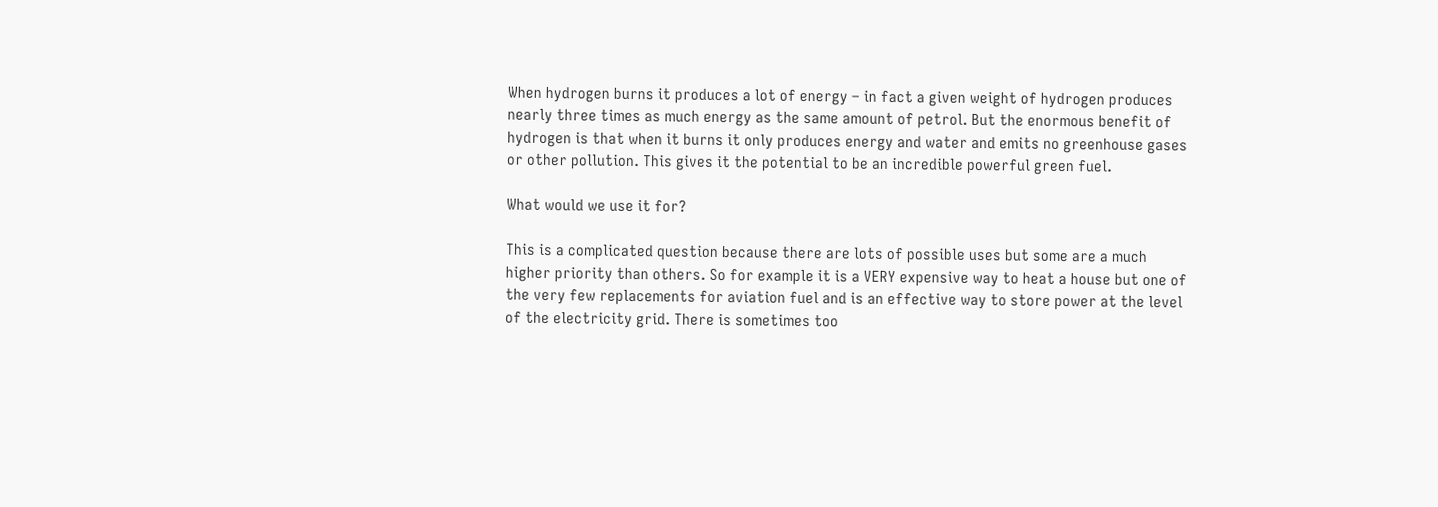When hydrogen burns it produces a lot of energy – in fact a given weight of hydrogen produces nearly three times as much energy as the same amount of petrol. But the enormous benefit of hydrogen is that when it burns it only produces energy and water and emits no greenhouse gases or other pollution. This gives it the potential to be an incredible powerful green fuel.

What would we use it for?

This is a complicated question because there are lots of possible uses but some are a much higher priority than others. So for example it is a VERY expensive way to heat a house but one of the very few replacements for aviation fuel and is an effective way to store power at the level of the electricity grid. There is sometimes too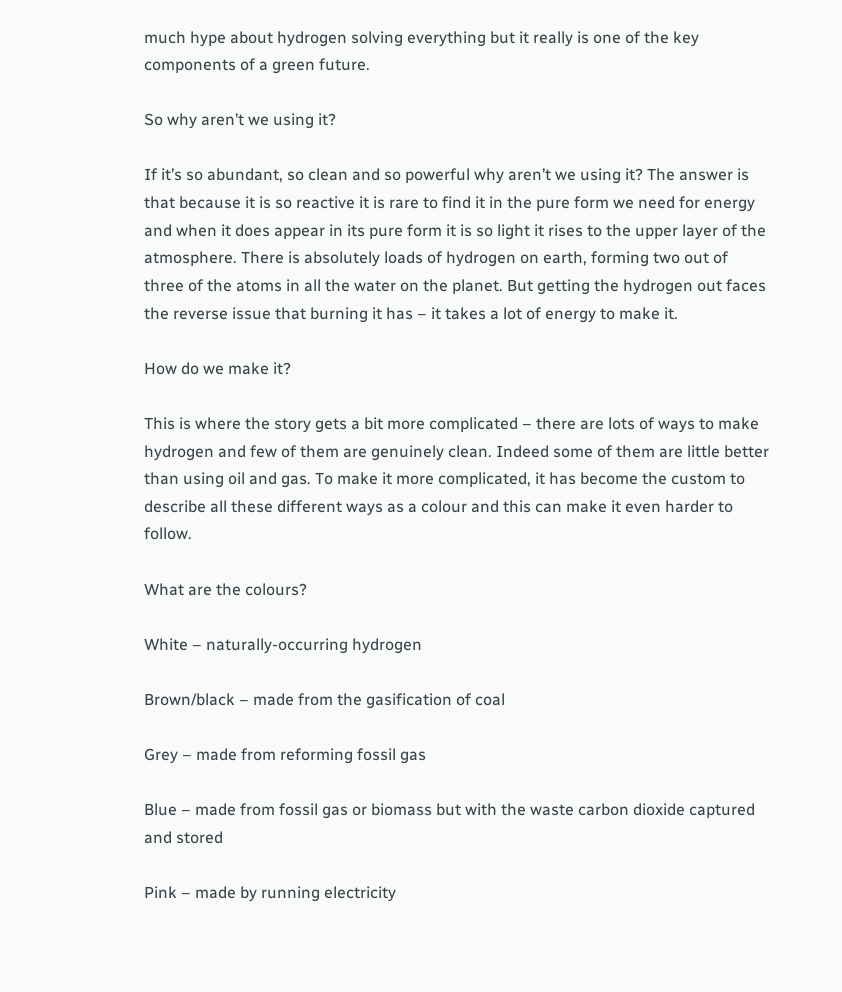much hype about hydrogen solving everything but it really is one of the key components of a green future.

So why aren’t we using it?

If it’s so abundant, so clean and so powerful why aren’t we using it? The answer is that because it is so reactive it is rare to find it in the pure form we need for energy and when it does appear in its pure form it is so light it rises to the upper layer of the atmosphere. There is absolutely loads of hydrogen on earth, forming two out of three of the atoms in all the water on the planet. But getting the hydrogen out faces the reverse issue that burning it has – it takes a lot of energy to make it.

How do we make it?

This is where the story gets a bit more complicated – there are lots of ways to make hydrogen and few of them are genuinely clean. Indeed some of them are little better than using oil and gas. To make it more complicated, it has become the custom to describe all these different ways as a colour and this can make it even harder to follow.

What are the colours?

White – naturally-occurring hydrogen

Brown/black – made from the gasification of coal

Grey – made from reforming fossil gas

Blue – made from fossil gas or biomass but with the waste carbon dioxide captured and stored

Pink – made by running electricity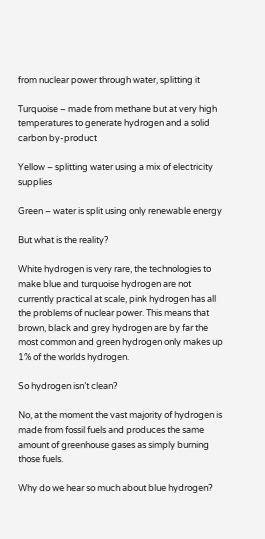from nuclear power through water, splitting it

Turquoise – made from methane but at very high temperatures to generate hydrogen and a solid carbon by-product

Yellow – splitting water using a mix of electricity supplies

Green – water is split using only renewable energy

But what is the reality?

White hydrogen is very rare, the technologies to make blue and turquoise hydrogen are not currently practical at scale, pink hydrogen has all the problems of nuclear power. This means that brown, black and grey hydrogen are by far the most common and green hydrogen only makes up 1% of the worlds hydrogen.

So hydrogen isn’t clean?

No, at the moment the vast majority of hydrogen is made from fossil fuels and produces the same amount of greenhouse gases as simply burning those fuels.

Why do we hear so much about blue hydrogen?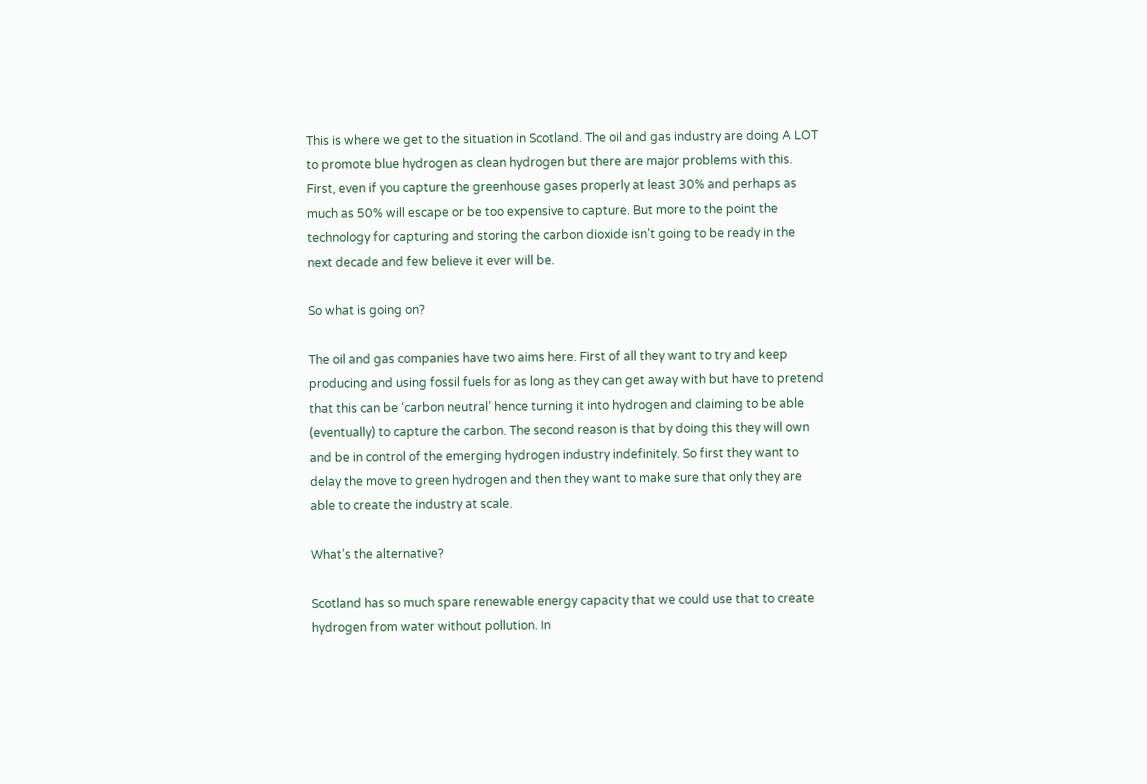This is where we get to the situation in Scotland. The oil and gas industry are doing A LOT to promote blue hydrogen as clean hydrogen but there are major problems with this. First, even if you capture the greenhouse gases properly at least 30% and perhaps as much as 50% will escape or be too expensive to capture. But more to the point the technology for capturing and storing the carbon dioxide isn’t going to be ready in the next decade and few believe it ever will be.

So what is going on?

The oil and gas companies have two aims here. First of all they want to try and keep producing and using fossil fuels for as long as they can get away with but have to pretend that this can be ‘carbon neutral’ hence turning it into hydrogen and claiming to be able (eventually) to capture the carbon. The second reason is that by doing this they will own and be in control of the emerging hydrogen industry indefinitely. So first they want to delay the move to green hydrogen and then they want to make sure that only they are able to create the industry at scale.

What’s the alternative?

Scotland has so much spare renewable energy capacity that we could use that to create hydrogen from water without pollution. In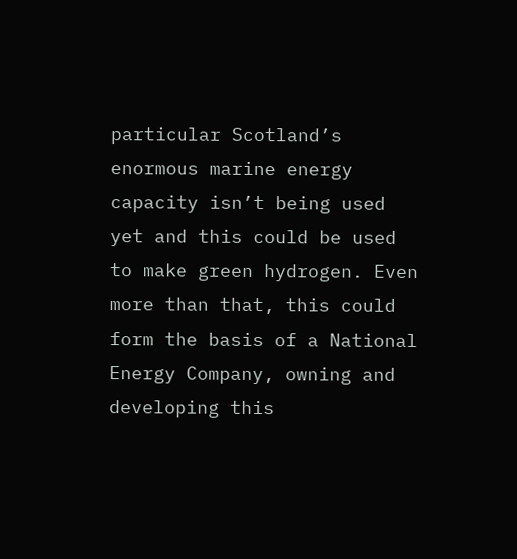particular Scotland’s enormous marine energy capacity isn’t being used yet and this could be used to make green hydrogen. Even more than that, this could form the basis of a National Energy Company, owning and developing this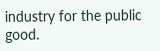industry for the public good.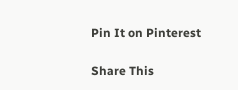Pin It on Pinterest

Share This